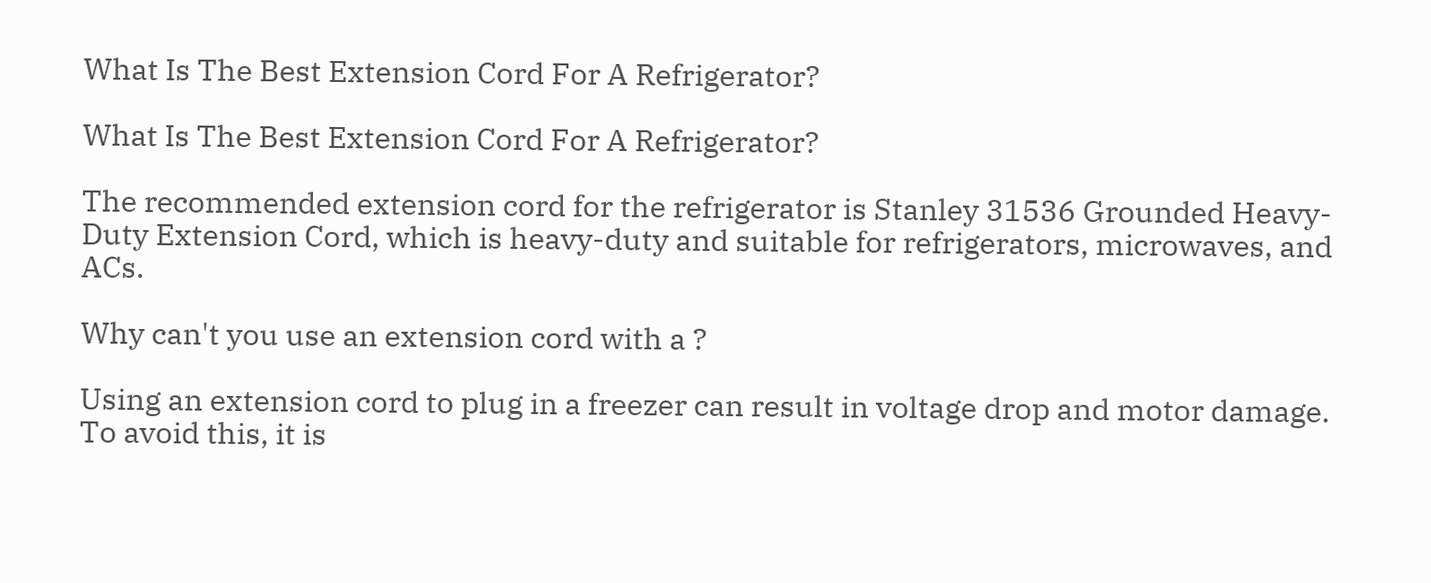What Is The Best Extension Cord For A Refrigerator?

What Is The Best Extension Cord For A Refrigerator?

The recommended extension cord for the refrigerator is Stanley 31536 Grounded Heavy-Duty Extension Cord, which is heavy-duty and suitable for refrigerators, microwaves, and ACs.

Why can't you use an extension cord with a ?

Using an extension cord to plug in a freezer can result in voltage drop and motor damage. To avoid this, it is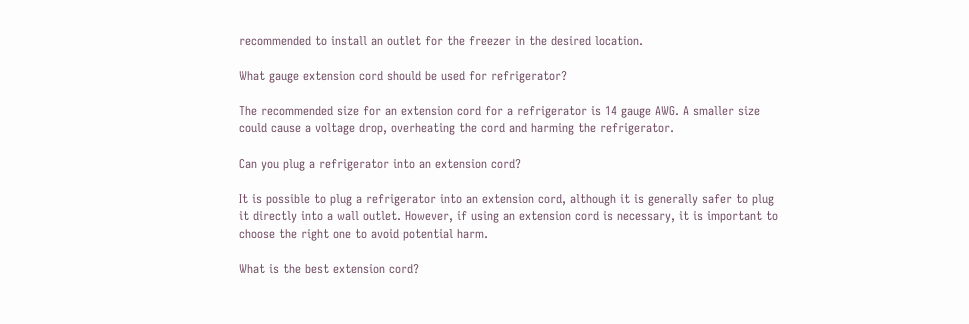recommended to install an outlet for the freezer in the desired location.

What gauge extension cord should be used for refrigerator?

The recommended size for an extension cord for a refrigerator is 14 gauge AWG. A smaller size could cause a voltage drop, overheating the cord and harming the refrigerator.

Can you plug a refrigerator into an extension cord?

It is possible to plug a refrigerator into an extension cord, although it is generally safer to plug it directly into a wall outlet. However, if using an extension cord is necessary, it is important to choose the right one to avoid potential harm.

What is the best extension cord?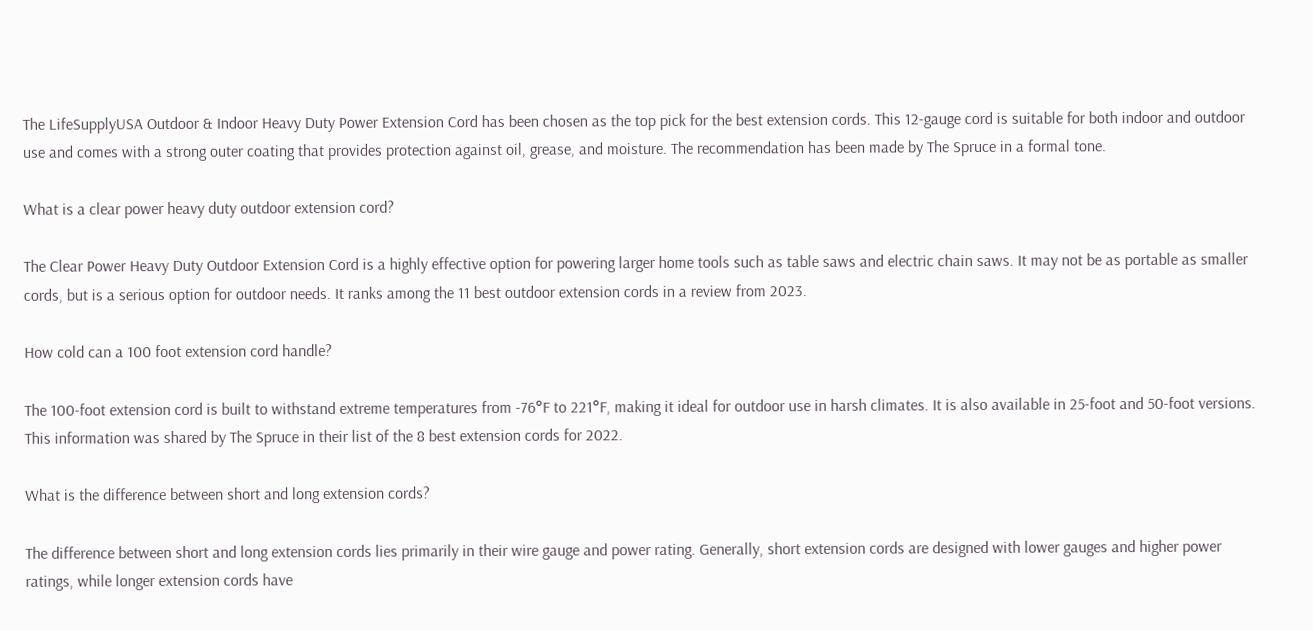The LifeSupplyUSA Outdoor & Indoor Heavy Duty Power Extension Cord has been chosen as the top pick for the best extension cords. This 12-gauge cord is suitable for both indoor and outdoor use and comes with a strong outer coating that provides protection against oil, grease, and moisture. The recommendation has been made by The Spruce in a formal tone.

What is a clear power heavy duty outdoor extension cord?

The Clear Power Heavy Duty Outdoor Extension Cord is a highly effective option for powering larger home tools such as table saws and electric chain saws. It may not be as portable as smaller cords, but is a serious option for outdoor needs. It ranks among the 11 best outdoor extension cords in a review from 2023.

How cold can a 100 foot extension cord handle?

The 100-foot extension cord is built to withstand extreme temperatures from -76°F to 221°F, making it ideal for outdoor use in harsh climates. It is also available in 25-foot and 50-foot versions. This information was shared by The Spruce in their list of the 8 best extension cords for 2022.

What is the difference between short and long extension cords?

The difference between short and long extension cords lies primarily in their wire gauge and power rating. Generally, short extension cords are designed with lower gauges and higher power ratings, while longer extension cords have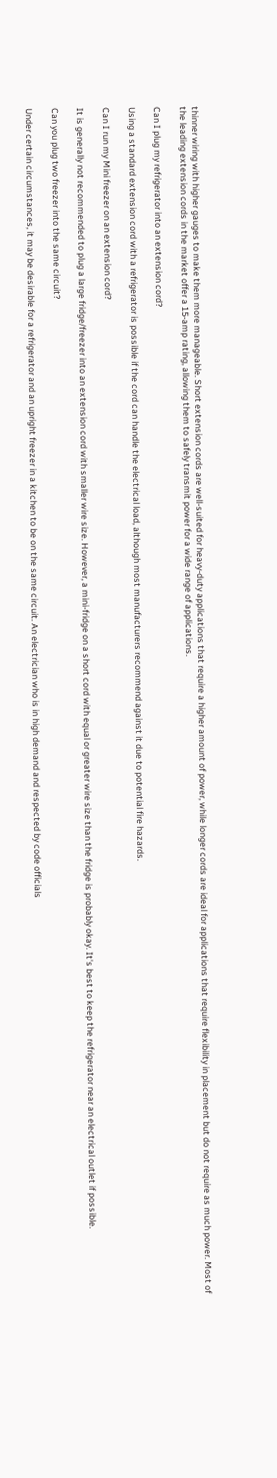thinner wiring with higher gauges to make them more manageable. Short extension cords are well-suited for heavy-duty applications that require a higher amount of power, while longer cords are ideal for applications that require flexibility in placement but do not require as much power. Most of the leading extension cords in the market offer a 15-amp rating, allowing them to safely transmit power for a wide range of applications.

Can I plug my refrigerator into an extension cord?

Using a standard extension cord with a refrigerator is possible if the cord can handle the electrical load, although most manufacturers recommend against it due to potential fire hazards.

Can I run my Mini freezer on an extension cord?

It is generally not recommended to plug a large fridge/freezer into an extension cord with smaller wire size. However, a mini-fridge on a short cord with equal or greater wire size than the fridge is probably okay. It's best to keep the refrigerator near an electrical outlet if possible.

Can you plug two freezer into the same circuit?

Under certain circumstances, it may be desirable for a refrigerator and an upright freezer in a kitchen to be on the same circuit. An electrician who is in high demand and respected by code officials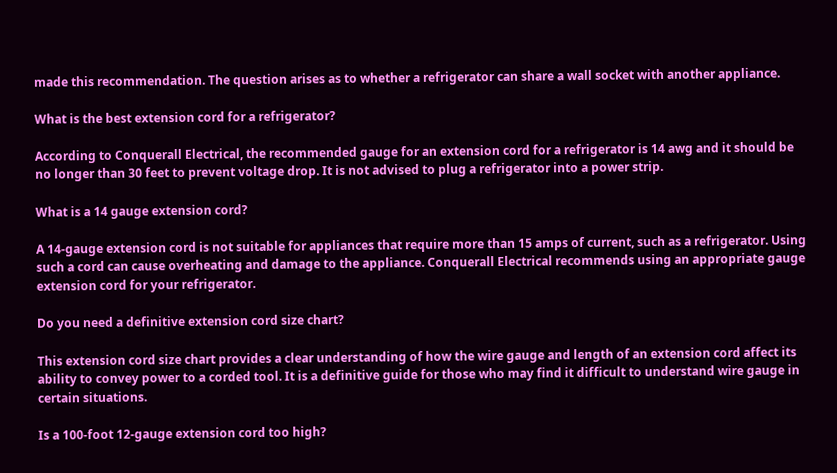made this recommendation. The question arises as to whether a refrigerator can share a wall socket with another appliance.

What is the best extension cord for a refrigerator?

According to Conquerall Electrical, the recommended gauge for an extension cord for a refrigerator is 14 awg and it should be no longer than 30 feet to prevent voltage drop. It is not advised to plug a refrigerator into a power strip.

What is a 14 gauge extension cord?

A 14-gauge extension cord is not suitable for appliances that require more than 15 amps of current, such as a refrigerator. Using such a cord can cause overheating and damage to the appliance. Conquerall Electrical recommends using an appropriate gauge extension cord for your refrigerator.

Do you need a definitive extension cord size chart?

This extension cord size chart provides a clear understanding of how the wire gauge and length of an extension cord affect its ability to convey power to a corded tool. It is a definitive guide for those who may find it difficult to understand wire gauge in certain situations.

Is a 100-foot 12-gauge extension cord too high?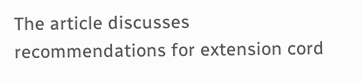The article discusses recommendations for extension cord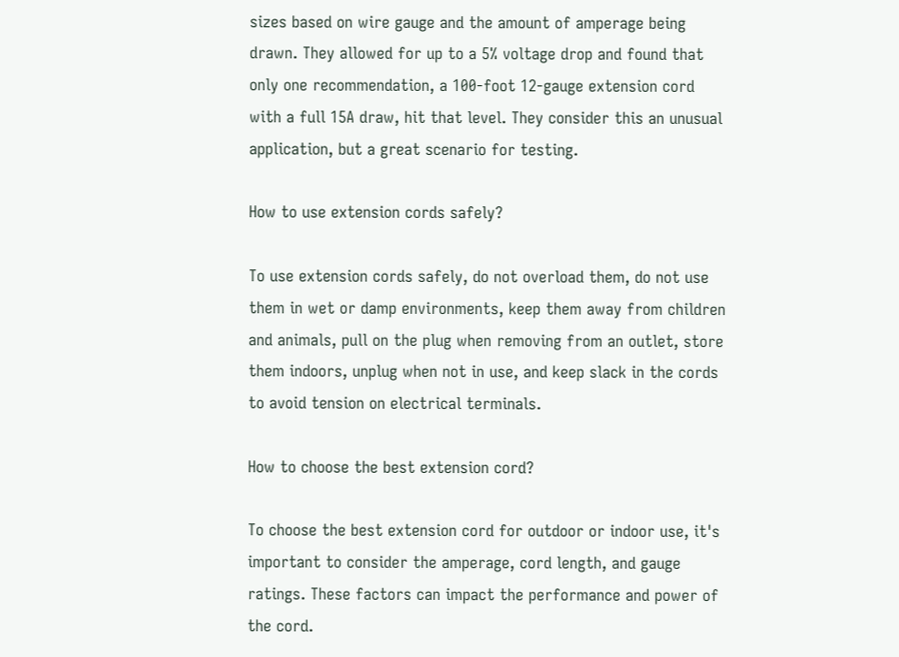sizes based on wire gauge and the amount of amperage being drawn. They allowed for up to a 5% voltage drop and found that only one recommendation, a 100-foot 12-gauge extension cord with a full 15A draw, hit that level. They consider this an unusual application, but a great scenario for testing.

How to use extension cords safely?

To use extension cords safely, do not overload them, do not use them in wet or damp environments, keep them away from children and animals, pull on the plug when removing from an outlet, store them indoors, unplug when not in use, and keep slack in the cords to avoid tension on electrical terminals.

How to choose the best extension cord?

To choose the best extension cord for outdoor or indoor use, it's important to consider the amperage, cord length, and gauge ratings. These factors can impact the performance and power of the cord.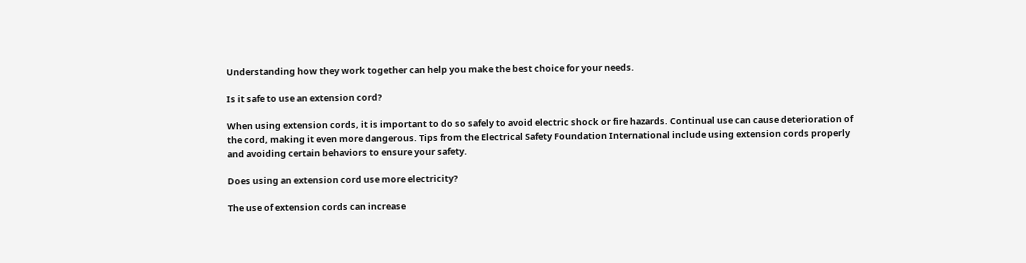Understanding how they work together can help you make the best choice for your needs.

Is it safe to use an extension cord?

When using extension cords, it is important to do so safely to avoid electric shock or fire hazards. Continual use can cause deterioration of the cord, making it even more dangerous. Tips from the Electrical Safety Foundation International include using extension cords properly and avoiding certain behaviors to ensure your safety.

Does using an extension cord use more electricity?

The use of extension cords can increase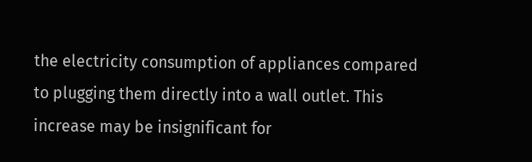the electricity consumption of appliances compared to plugging them directly into a wall outlet. This increase may be insignificant for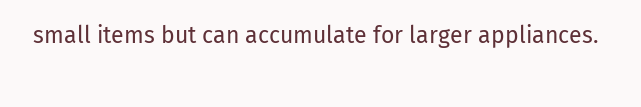small items but can accumulate for larger appliances.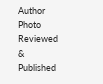Author Photo
Reviewed & Published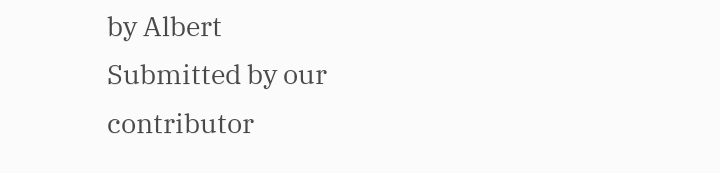by Albert
Submitted by our contributor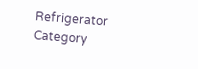Refrigerator Category